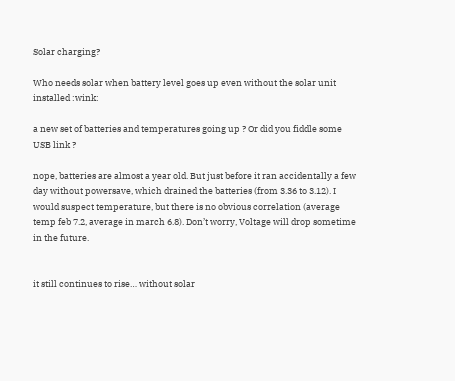Solar charging?

Who needs solar when battery level goes up even without the solar unit installed :wink:

a new set of batteries and temperatures going up ? Or did you fiddle some USB link ?

nope, batteries are almost a year old. But just before it ran accidentally a few day without powersave, which drained the batteries (from 3.36 to 3.12). I would suspect temperature, but there is no obvious correlation (average temp feb 7.2, average in march 6.8). Don’t worry, Voltage will drop sometime in the future.


it still continues to rise… without solar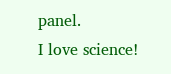panel.
I love science!